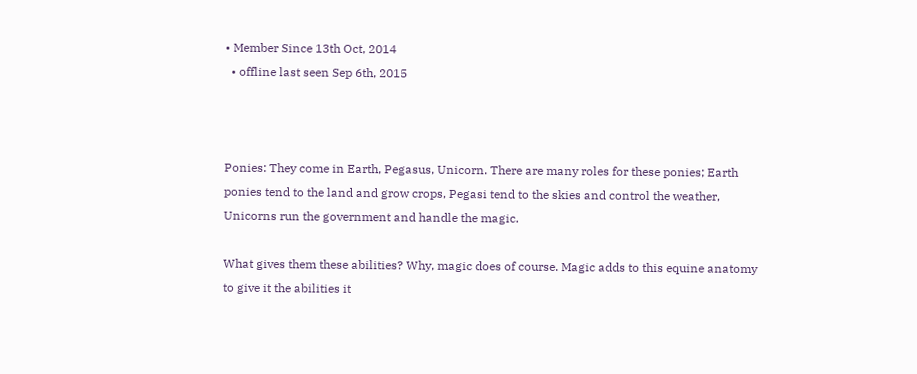• Member Since 13th Oct, 2014
  • offline last seen Sep 6th, 2015



Ponies: They come in Earth, Pegasus, Unicorn. There are many roles for these ponies; Earth ponies tend to the land and grow crops, Pegasi tend to the skies and control the weather, Unicorns run the government and handle the magic.

What gives them these abilities? Why, magic does of course. Magic adds to this equine anatomy to give it the abilities it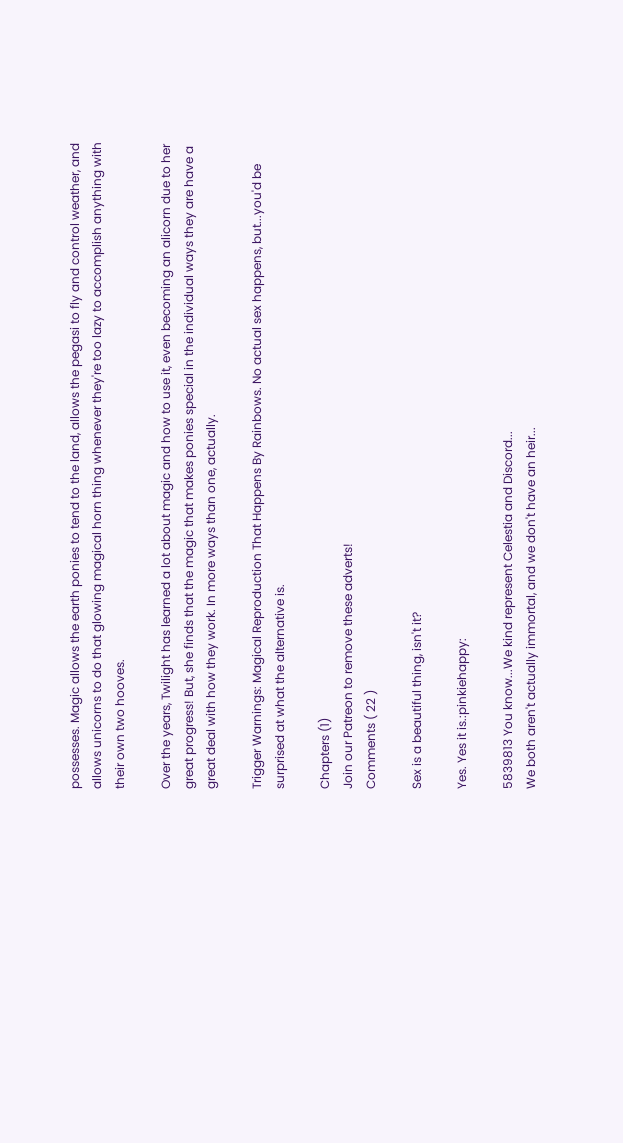possesses. Magic allows the earth ponies to tend to the land, allows the pegasi to fly and control weather, and allows unicorns to do that glowing magical horn thing whenever they're too lazy to accomplish anything with their own two hooves.

Over the years, Twilight has learned a lot about magic and how to use it, even becoming an alicorn due to her great progress! But, she finds that the magic that makes ponies special in the individual ways they are have a great deal with how they work. In more ways than one, actually.

Trigger Warnings: Magical Reproduction That Happens By Rainbows. No actual sex happens, but...you'd be surprised at what the alternative is.

Chapters (1)
Join our Patreon to remove these adverts!
Comments ( 22 )

Sex is a beautiful thing, isn't it?

Yes. Yes it is.:pinkiehappy:

5839813 You know...We kind represent Celestia and Discord...
We both aren't actually immortal, and we don't have an heir...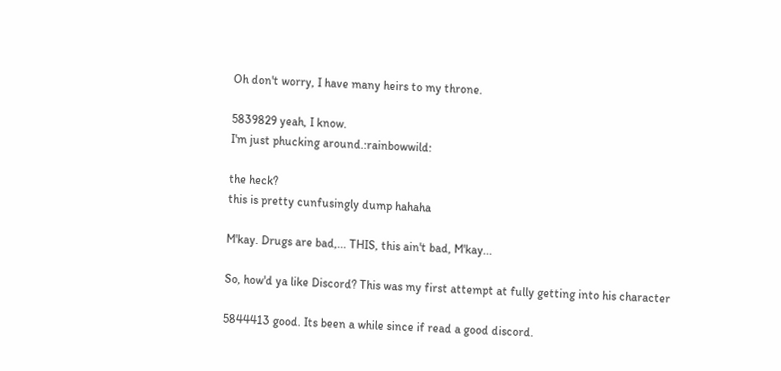Oh don't worry, I have many heirs to my throne.

5839829 yeah, I know.
I'm just phucking around.:rainbowwild:

the heck?
this is pretty cunfusingly dump hahaha

M'kay. Drugs are bad,... THIS, this ain't bad, M'kay...

So, how'd ya like Discord? This was my first attempt at fully getting into his character

5844413 good. Its been a while since if read a good discord.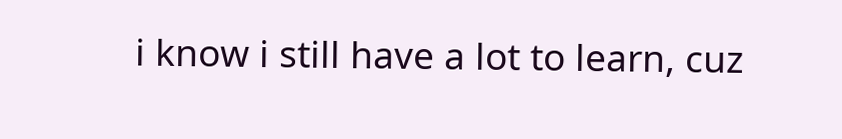i know i still have a lot to learn, cuz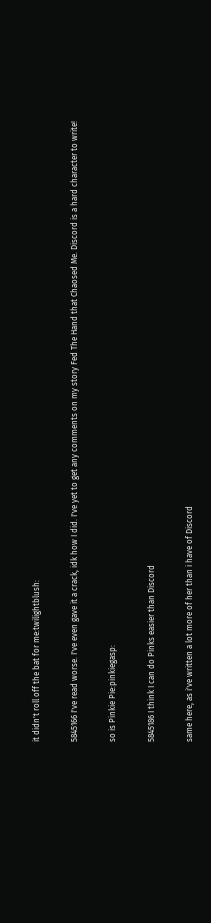it didn't roll off the bat for me:twilightblush:

5845166 I've read worse. I've even gave it a crack, idk how I did. I've yet to get any comments on my story Fed The Hand that Chaosed Me. Discord is a hard character to write!

so is Pinkie Pie:pinkiegasp:

5845186 I think I can do Pinks easier than Discord

same here, as i've written a lot more of her than i have of Discord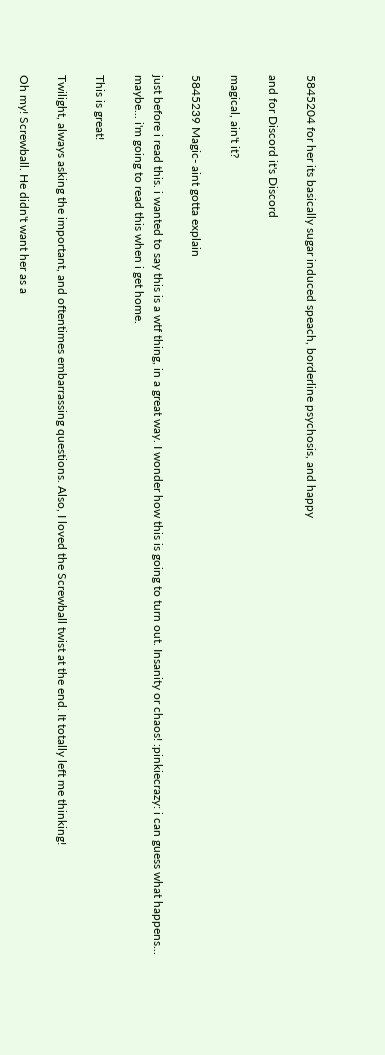5845204 for her its basically sugar induced speach, borderline psychosis, and happy

and for Discord it's Discord

magical, ain't it?

5845239 Magic- aint gotta explain

just before i read this. i wanted to say this is a wtf thing, in a great way. I wonder how this is going to turn out. Insanity or chaos! :pinkiecrazy: i can guess what happens... maybe... i'm going to read this when i get home.

This is great!

Twilight, always asking the important, and oftentimes embarrassing questions. Also, I loved the Screwball twist at the end. It totally left me thinking!

Oh my! Screwball. He didn't want her as a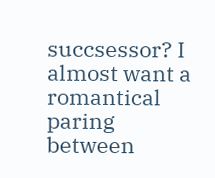succsessor? I almost want a romantical paring between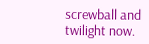screwball and twilight now.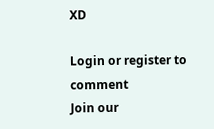XD

Login or register to comment
Join our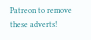Patreon to remove these adverts!